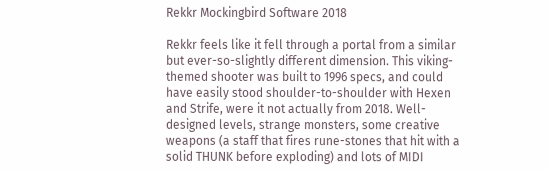Rekkr Mockingbird Software 2018

Rekkr feels like it fell through a portal from a similar but ever-so-slightly different dimension. This viking-themed shooter was built to 1996 specs, and could have easily stood shoulder-to-shoulder with Hexen and Strife, were it not actually from 2018. Well-designed levels, strange monsters, some creative weapons (a staff that fires rune-stones that hit with a solid THUNK before exploding) and lots of MIDI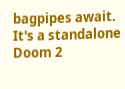bagpipes await. It's a standalone Doom 2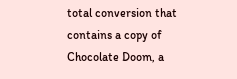total conversion that contains a copy of Chocolate Doom, a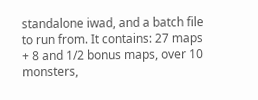standalone iwad, and a batch file to run from. It contains: 27 maps + 8 and 1/2 bonus maps, over 10 monsters,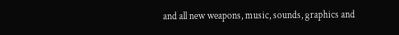and all new weapons, music, sounds, graphics and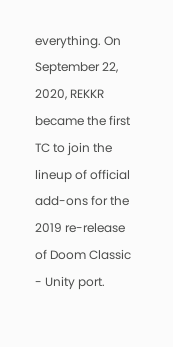everything. On September 22, 2020, REKKR became the first TC to join the lineup of official add-ons for the 2019 re-release of Doom Classic - Unity port.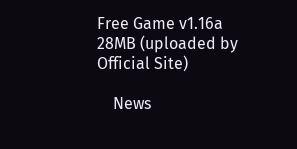Free Game v1.16a 28MB (uploaded by Official Site)

    News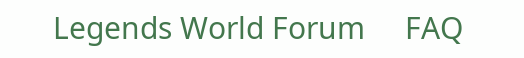Legends World Forum     FAQ